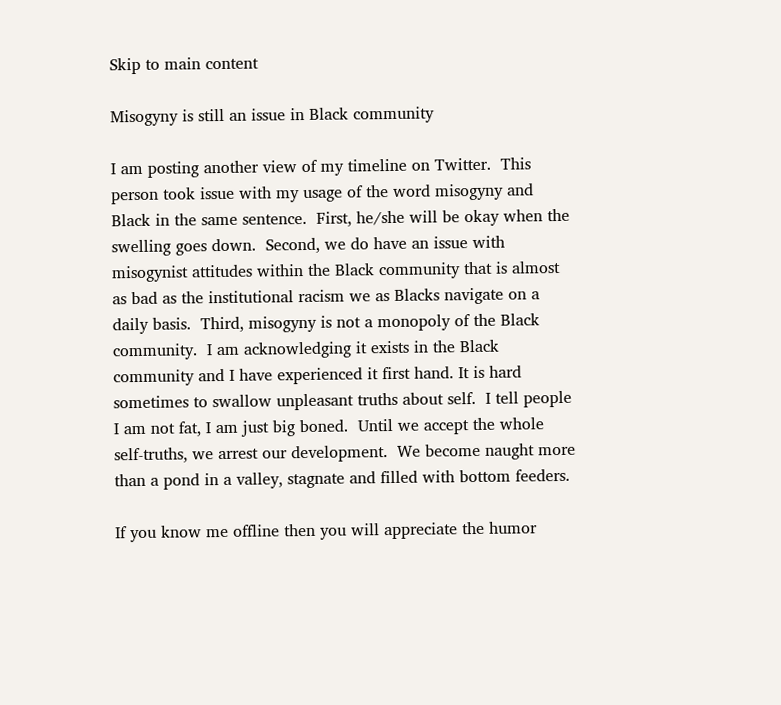Skip to main content

Misogyny is still an issue in Black community

I am posting another view of my timeline on Twitter.  This person took issue with my usage of the word misogyny and Black in the same sentence.  First, he/she will be okay when the swelling goes down.  Second, we do have an issue with misogynist attitudes within the Black community that is almost as bad as the institutional racism we as Blacks navigate on a daily basis.  Third, misogyny is not a monopoly of the Black community.  I am acknowledging it exists in the Black community and I have experienced it first hand. It is hard sometimes to swallow unpleasant truths about self.  I tell people I am not fat, I am just big boned.  Until we accept the whole self-truths, we arrest our development.  We become naught more than a pond in a valley, stagnate and filled with bottom feeders.

If you know me offline then you will appreciate the humor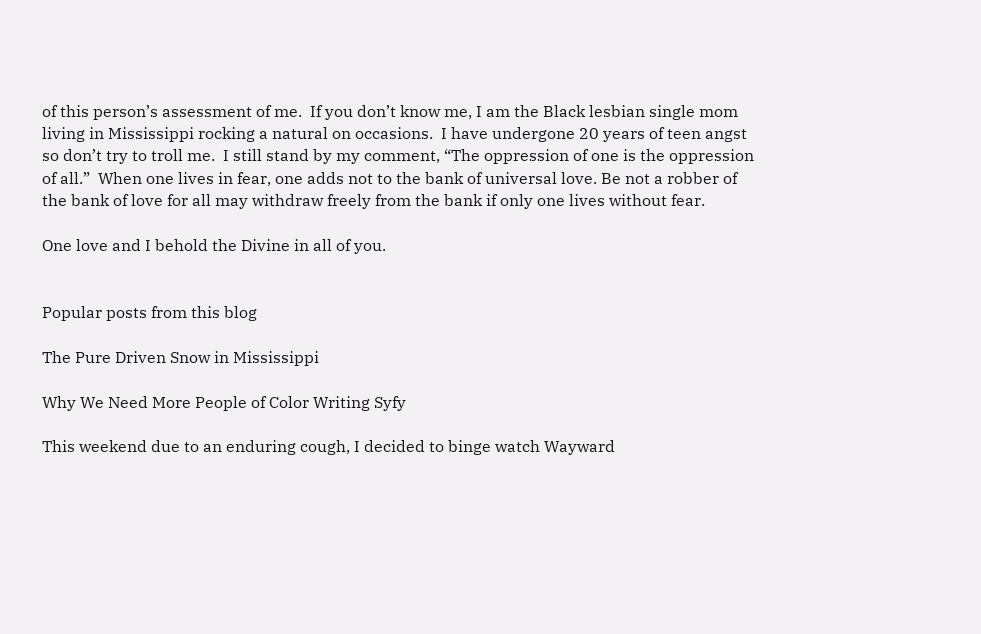of this person’s assessment of me.  If you don’t know me, I am the Black lesbian single mom living in Mississippi rocking a natural on occasions.  I have undergone 20 years of teen angst so don’t try to troll me.  I still stand by my comment, “The oppression of one is the oppression of all.”  When one lives in fear, one adds not to the bank of universal love. Be not a robber of the bank of love for all may withdraw freely from the bank if only one lives without fear.

One love and I behold the Divine in all of you.


Popular posts from this blog

The Pure Driven Snow in Mississippi

Why We Need More People of Color Writing Syfy

This weekend due to an enduring cough, I decided to binge watch Wayward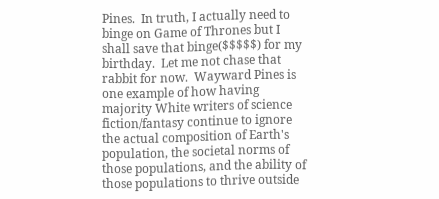Pines.  In truth, I actually need to binge on Game of Thrones but I shall save that binge($$$$$) for my birthday.  Let me not chase that rabbit for now.  Wayward Pines is one example of how having majority White writers of science fiction/fantasy continue to ignore the actual composition of Earth's population, the societal norms of those populations, and the ability of those populations to thrive outside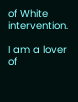of White intervention.

I am a lover of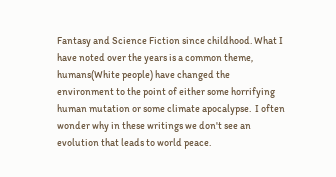Fantasy and Science Fiction since childhood. What I have noted over the years is a common theme, humans(White people) have changed the environment to the point of either some horrifying human mutation or some climate apocalypse.  I often wonder why in these writings we don't see an evolution that leads to world peace.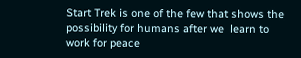Start Trek is one of the few that shows the possibility for humans after we  learn to work for peace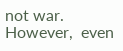not war.  However,  even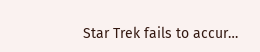Star Trek fails to accur…